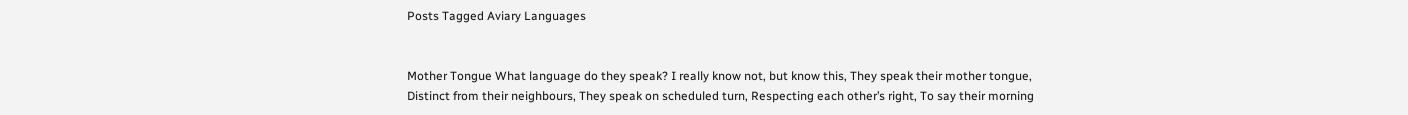Posts Tagged Aviary Languages


Mother Tongue What language do they speak? I really know not, but know this, They speak their mother tongue, Distinct from their neighbours, They speak on scheduled turn, Respecting each other’s right, To say their morning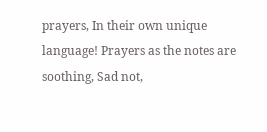prayers, In their own unique language! Prayers as the notes are soothing, Sad not,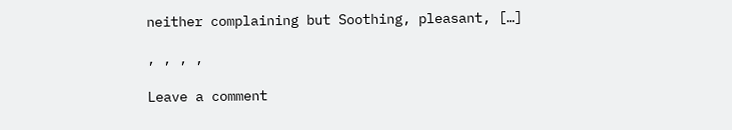neither complaining but Soothing, pleasant, […]

, , , ,

Leave a comment